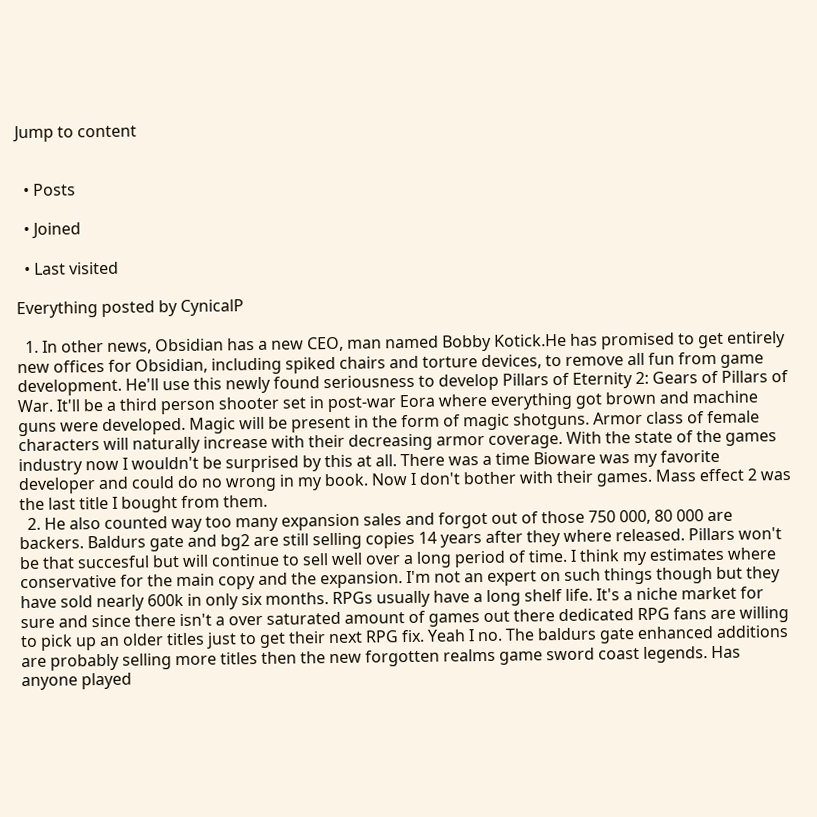Jump to content


  • Posts

  • Joined

  • Last visited

Everything posted by CynicalP

  1. In other news, Obsidian has a new CEO, man named Bobby Kotick.He has promised to get entirely new offices for Obsidian, including spiked chairs and torture devices, to remove all fun from game development. He'll use this newly found seriousness to develop Pillars of Eternity 2: Gears of Pillars of War. It'll be a third person shooter set in post-war Eora where everything got brown and machine guns were developed. Magic will be present in the form of magic shotguns. Armor class of female characters will naturally increase with their decreasing armor coverage. With the state of the games industry now I wouldn't be surprised by this at all. There was a time Bioware was my favorite developer and could do no wrong in my book. Now I don't bother with their games. Mass effect 2 was the last title I bought from them.
  2. He also counted way too many expansion sales and forgot out of those 750 000, 80 000 are backers. Baldurs gate and bg2 are still selling copies 14 years after they where released. Pillars won't be that succesful but will continue to sell well over a long period of time. I think my estimates where conservative for the main copy and the expansion. I'm not an expert on such things though but they have sold nearly 600k in only six months. RPGs usually have a long shelf life. It's a niche market for sure and since there isn't a over saturated amount of games out there dedicated RPG fans are willing to pick up an older titles just to get their next RPG fix. Yeah I no. The baldurs gate enhanced additions are probably selling more titles then the new forgotten realms game sword coast legends. Has anyone played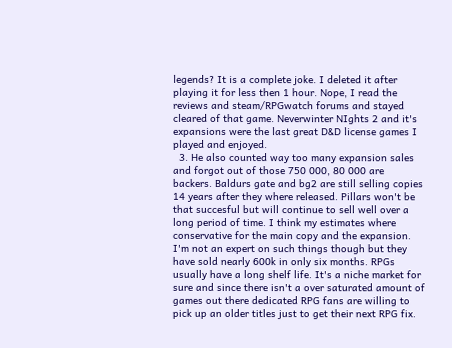legends? It is a complete joke. I deleted it after playing it for less then 1 hour. Nope, I read the reviews and steam/RPGwatch forums and stayed cleared of that game. Neverwinter NIghts 2 and it's expansions were the last great D&D license games I played and enjoyed.
  3. He also counted way too many expansion sales and forgot out of those 750 000, 80 000 are backers. Baldurs gate and bg2 are still selling copies 14 years after they where released. Pillars won't be that succesful but will continue to sell well over a long period of time. I think my estimates where conservative for the main copy and the expansion. I'm not an expert on such things though but they have sold nearly 600k in only six months. RPGs usually have a long shelf life. It's a niche market for sure and since there isn't a over saturated amount of games out there dedicated RPG fans are willing to pick up an older titles just to get their next RPG fix.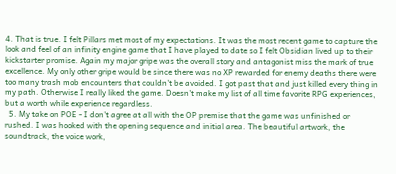4. That is true. I felt Pillars met most of my expectations. It was the most recent game to capture the look and feel of an infinity engine game that I have played to date so I felt Obsidian lived up to their kickstarter promise. Again my major gripe was the overall story and antagonist miss the mark of true excellence. My only other gripe would be since there was no XP rewarded for enemy deaths there were too many trash mob encounters that couldn't be avoided. I got past that and just killed every thing in my path. Otherwise I really liked the game. Doesn't make my list of all time favorite RPG experiences, but a worth while experience regardless.
  5. My take on POE - I don't agree at all with the OP premise that the game was unfinished or rushed. I was hooked with the opening sequence and initial area. The beautiful artwork, the soundtrack, the voice work,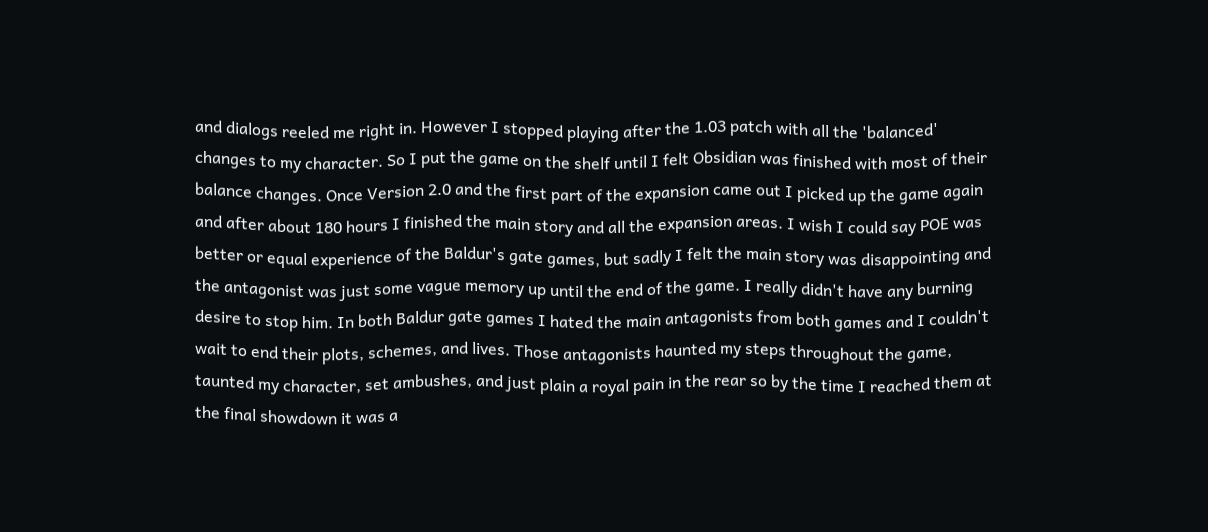and dialogs reeled me right in. However I stopped playing after the 1.03 patch with all the 'balanced' changes to my character. So I put the game on the shelf until I felt Obsidian was finished with most of their balance changes. Once Version 2.0 and the first part of the expansion came out I picked up the game again and after about 180 hours I finished the main story and all the expansion areas. I wish I could say POE was better or equal experience of the Baldur's gate games, but sadly I felt the main story was disappointing and the antagonist was just some vague memory up until the end of the game. I really didn't have any burning desire to stop him. In both Baldur gate games I hated the main antagonists from both games and I couldn't wait to end their plots, schemes, and lives. Those antagonists haunted my steps throughout the game, taunted my character, set ambushes, and just plain a royal pain in the rear so by the time I reached them at the final showdown it was a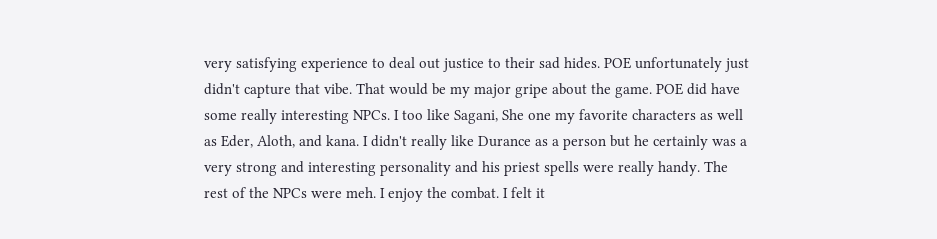very satisfying experience to deal out justice to their sad hides. POE unfortunately just didn't capture that vibe. That would be my major gripe about the game. POE did have some really interesting NPCs. I too like Sagani, She one my favorite characters as well as Eder, Aloth, and kana. I didn't really like Durance as a person but he certainly was a very strong and interesting personality and his priest spells were really handy. The rest of the NPCs were meh. I enjoy the combat. I felt it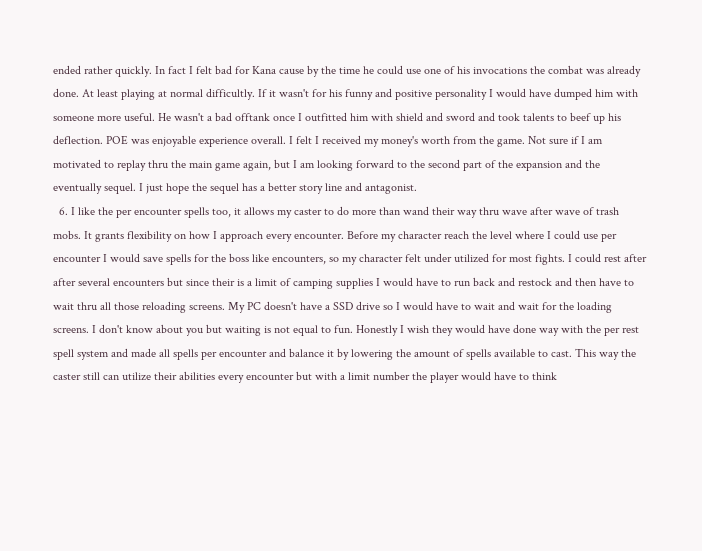ended rather quickly. In fact I felt bad for Kana cause by the time he could use one of his invocations the combat was already done. At least playing at normal difficultly. If it wasn't for his funny and positive personality I would have dumped him with someone more useful. He wasn't a bad offtank once I outfitted him with shield and sword and took talents to beef up his deflection. POE was enjoyable experience overall. I felt I received my money's worth from the game. Not sure if I am motivated to replay thru the main game again, but I am looking forward to the second part of the expansion and the eventually sequel. I just hope the sequel has a better story line and antagonist.
  6. I like the per encounter spells too, it allows my caster to do more than wand their way thru wave after wave of trash mobs. It grants flexibility on how I approach every encounter. Before my character reach the level where I could use per encounter I would save spells for the boss like encounters, so my character felt under utilized for most fights. I could rest after after several encounters but since their is a limit of camping supplies I would have to run back and restock and then have to wait thru all those reloading screens. My PC doesn't have a SSD drive so I would have to wait and wait for the loading screens. I don't know about you but waiting is not equal to fun. Honestly I wish they would have done way with the per rest spell system and made all spells per encounter and balance it by lowering the amount of spells available to cast. This way the caster still can utilize their abilities every encounter but with a limit number the player would have to think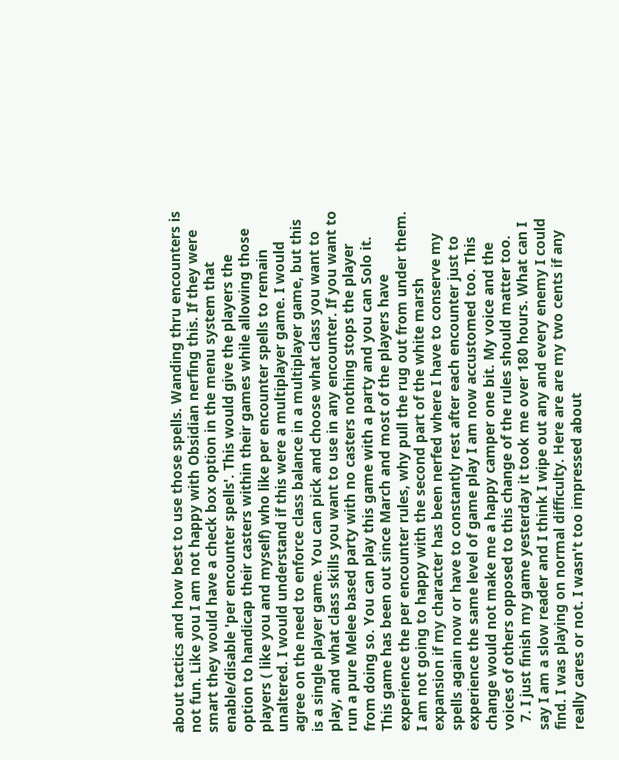about tactics and how best to use those spells. Wanding thru encounters is not fun. Like you I am not happy with Obsidian nerfing this. If they were smart they would have a check box option in the menu system that enable/disable 'per encounter spells'. This would give the players the option to handicap their casters within their games while allowing those players ( like you and myself) who like per encounter spells to remain unaltered. I would understand if this were a multiplayer game. I would agree on the need to enforce class balance in a multiplayer game, but this is a single player game. You can pick and choose what class you want to play, and what class skills you want to use in any encounter. If you want to run a pure Melee based party with no casters nothing stops the player from doing so. You can play this game with a party and you can Solo it. This game has been out since March and most of the players have experience the per encounter rules, why pull the rug out from under them. I am not going to happy with the second part of the white marsh expansion if my character has been nerfed where I have to conserve my spells again now or have to constantly rest after each encounter just to experience the same level of game play I am now accustomed too. This change would not make me a happy camper one bit. My voice and the voices of others opposed to this change of the rules should matter too.
  7. I just finish my game yesterday it took me over 180 hours. What can I say I am a slow reader and I think I wipe out any and every enemy I could find. I was playing on normal difficulty. Here are are my two cents if any really cares or not. I wasn't too impressed about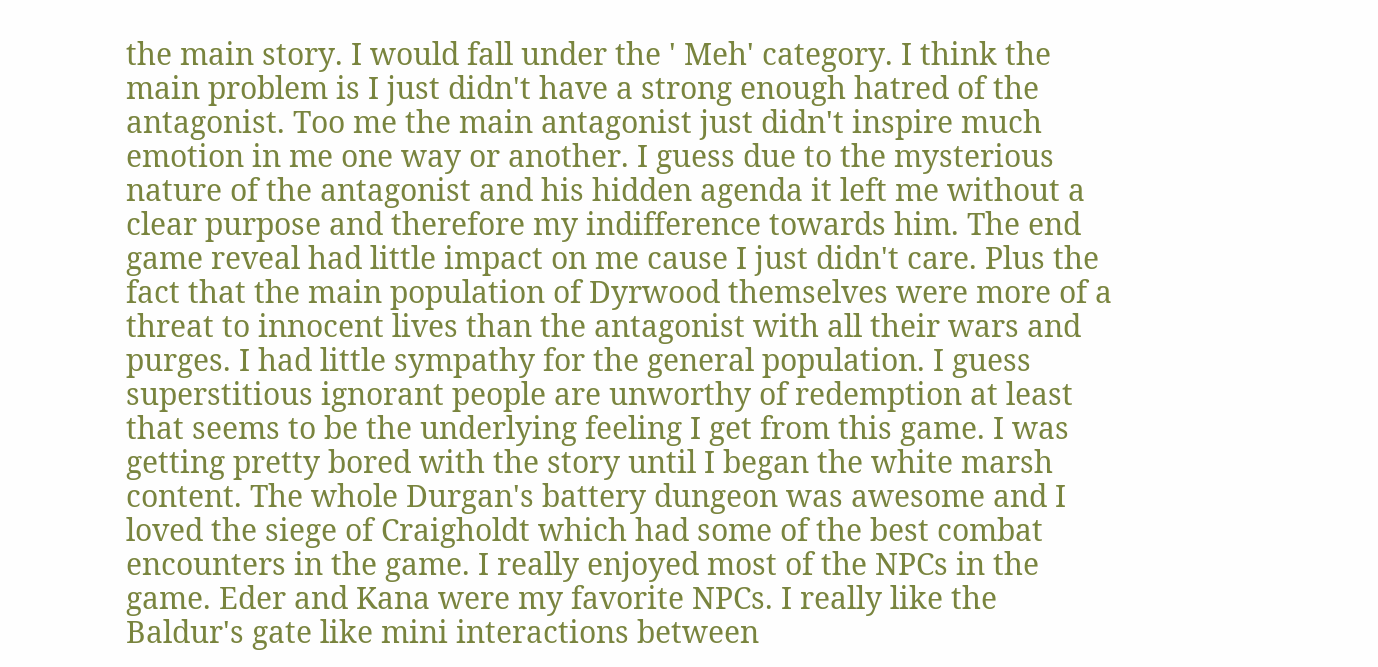the main story. I would fall under the ' Meh' category. I think the main problem is I just didn't have a strong enough hatred of the antagonist. Too me the main antagonist just didn't inspire much emotion in me one way or another. I guess due to the mysterious nature of the antagonist and his hidden agenda it left me without a clear purpose and therefore my indifference towards him. The end game reveal had little impact on me cause I just didn't care. Plus the fact that the main population of Dyrwood themselves were more of a threat to innocent lives than the antagonist with all their wars and purges. I had little sympathy for the general population. I guess superstitious ignorant people are unworthy of redemption at least that seems to be the underlying feeling I get from this game. I was getting pretty bored with the story until I began the white marsh content. The whole Durgan's battery dungeon was awesome and I loved the siege of Craigholdt which had some of the best combat encounters in the game. I really enjoyed most of the NPCs in the game. Eder and Kana were my favorite NPCs. I really like the Baldur's gate like mini interactions between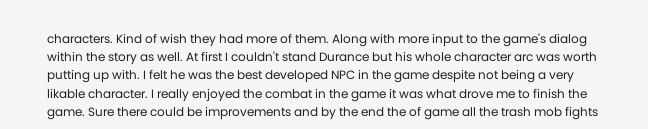characters. Kind of wish they had more of them. Along with more input to the game's dialog within the story as well. At first I couldn't stand Durance but his whole character arc was worth putting up with. I felt he was the best developed NPC in the game despite not being a very likable character. I really enjoyed the combat in the game it was what drove me to finish the game. Sure there could be improvements and by the end the of game all the trash mob fights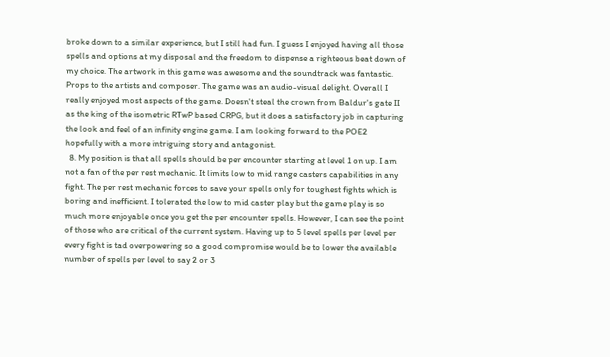broke down to a similar experience, but I still had fun. I guess I enjoyed having all those spells and options at my disposal and the freedom to dispense a righteous beat down of my choice. The artwork in this game was awesome and the soundtrack was fantastic. Props to the artists and composer. The game was an audio-visual delight. Overall I really enjoyed most aspects of the game. Doesn't steal the crown from Baldur's gate II as the king of the isometric RTwP based CRPG, but it does a satisfactory job in capturing the look and feel of an infinity engine game. I am looking forward to the POE2 hopefully with a more intriguing story and antagonist.
  8. My position is that all spells should be per encounter starting at level 1 on up. I am not a fan of the per rest mechanic. It limits low to mid range casters capabilities in any fight. The per rest mechanic forces to save your spells only for toughest fights which is boring and inefficient. I tolerated the low to mid caster play but the game play is so much more enjoyable once you get the per encounter spells. However, I can see the point of those who are critical of the current system. Having up to 5 level spells per level per every fight is tad overpowering so a good compromise would be to lower the available number of spells per level to say 2 or 3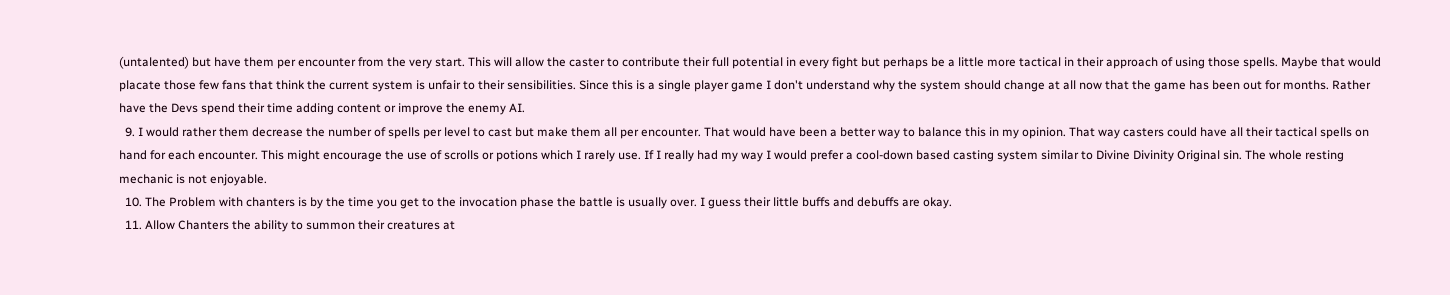(untalented) but have them per encounter from the very start. This will allow the caster to contribute their full potential in every fight but perhaps be a little more tactical in their approach of using those spells. Maybe that would placate those few fans that think the current system is unfair to their sensibilities. Since this is a single player game I don't understand why the system should change at all now that the game has been out for months. Rather have the Devs spend their time adding content or improve the enemy AI.
  9. I would rather them decrease the number of spells per level to cast but make them all per encounter. That would have been a better way to balance this in my opinion. That way casters could have all their tactical spells on hand for each encounter. This might encourage the use of scrolls or potions which I rarely use. If I really had my way I would prefer a cool-down based casting system similar to Divine Divinity Original sin. The whole resting mechanic is not enjoyable.
  10. The Problem with chanters is by the time you get to the invocation phase the battle is usually over. I guess their little buffs and debuffs are okay.
  11. Allow Chanters the ability to summon their creatures at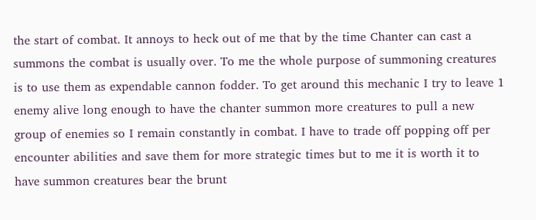the start of combat. It annoys to heck out of me that by the time Chanter can cast a summons the combat is usually over. To me the whole purpose of summoning creatures is to use them as expendable cannon fodder. To get around this mechanic I try to leave 1 enemy alive long enough to have the chanter summon more creatures to pull a new group of enemies so I remain constantly in combat. I have to trade off popping off per encounter abilities and save them for more strategic times but to me it is worth it to have summon creatures bear the brunt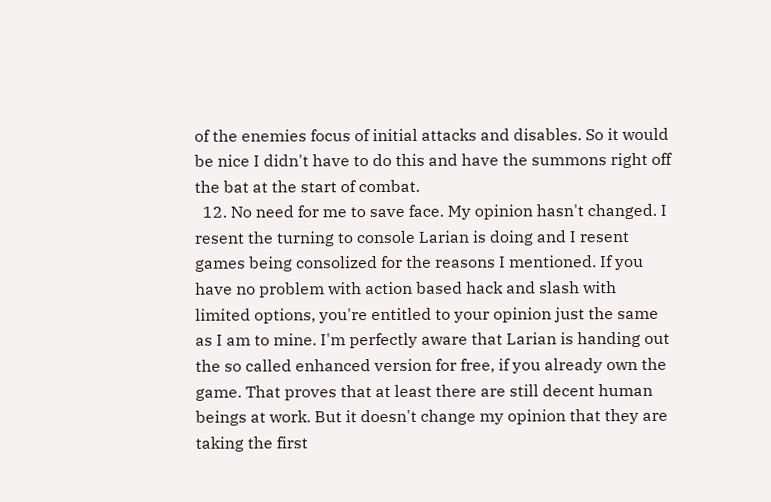of the enemies focus of initial attacks and disables. So it would be nice I didn't have to do this and have the summons right off the bat at the start of combat.
  12. No need for me to save face. My opinion hasn't changed. I resent the turning to console Larian is doing and I resent games being consolized for the reasons I mentioned. If you have no problem with action based hack and slash with limited options, you're entitled to your opinion just the same as I am to mine. I'm perfectly aware that Larian is handing out the so called enhanced version for free, if you already own the game. That proves that at least there are still decent human beings at work. But it doesn't change my opinion that they are taking the first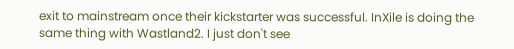exit to mainstream once their kickstarter was successful. InXile is doing the same thing with Wastland2. I just don't see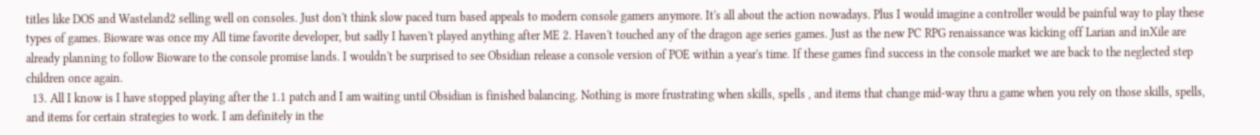titles like DOS and Wasteland2 selling well on consoles. Just don't think slow paced turn based appeals to modern console gamers anymore. It's all about the action nowadays. Plus I would imagine a controller would be painful way to play these types of games. Bioware was once my All time favorite developer, but sadly I haven't played anything after ME 2. Haven't touched any of the dragon age series games. Just as the new PC RPG renaissance was kicking off Larian and inXile are already planning to follow Bioware to the console promise lands. I wouldn't be surprised to see Obsidian release a console version of POE within a year's time. If these games find success in the console market we are back to the neglected step children once again.
  13. All I know is I have stopped playing after the 1.1 patch and I am waiting until Obsidian is finished balancing. Nothing is more frustrating when skills, spells , and items that change mid-way thru a game when you rely on those skills, spells, and items for certain strategies to work. I am definitely in the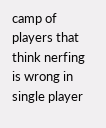camp of players that think nerfing is wrong in single player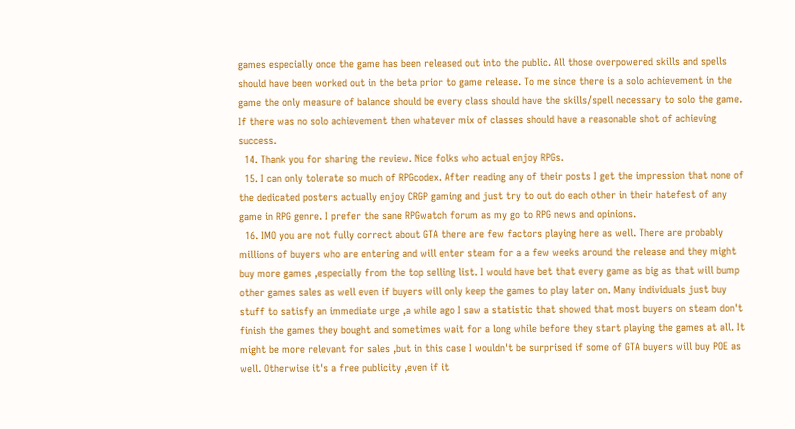games especially once the game has been released out into the public. All those overpowered skills and spells should have been worked out in the beta prior to game release. To me since there is a solo achievement in the game the only measure of balance should be every class should have the skills/spell necessary to solo the game. If there was no solo achievement then whatever mix of classes should have a reasonable shot of achieving success.
  14. Thank you for sharing the review. Nice folks who actual enjoy RPGs.
  15. I can only tolerate so much of RPGcodex. After reading any of their posts I get the impression that none of the dedicated posters actually enjoy CRGP gaming and just try to out do each other in their hatefest of any game in RPG genre. I prefer the sane RPGwatch forum as my go to RPG news and opinions.
  16. IMO you are not fully correct about GTA there are few factors playing here as well. There are probably millions of buyers who are entering and will enter steam for a a few weeks around the release and they might buy more games ,especially from the top selling list. I would have bet that every game as big as that will bump other games sales as well even if buyers will only keep the games to play later on. Many individuals just buy stuff to satisfy an immediate urge ,a while ago I saw a statistic that showed that most buyers on steam don't finish the games they bought and sometimes wait for a long while before they start playing the games at all. It might be more relevant for sales ,but in this case I wouldn't be surprised if some of GTA buyers will buy POE as well. Otherwise it's a free publicity ,even if it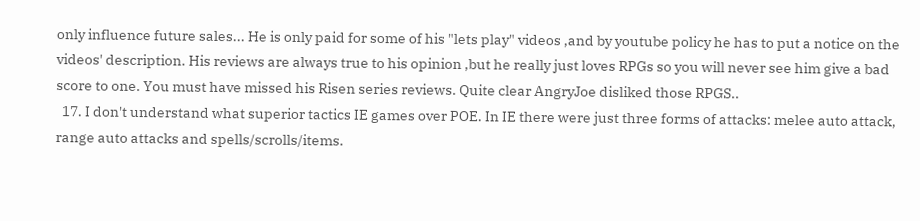only influence future sales... He is only paid for some of his "lets play" videos ,and by youtube policy he has to put a notice on the videos' description. His reviews are always true to his opinion ,but he really just loves RPGs so you will never see him give a bad score to one. You must have missed his Risen series reviews. Quite clear AngryJoe disliked those RPGS..
  17. I don't understand what superior tactics IE games over POE. In IE there were just three forms of attacks: melee auto attack, range auto attacks and spells/scrolls/items.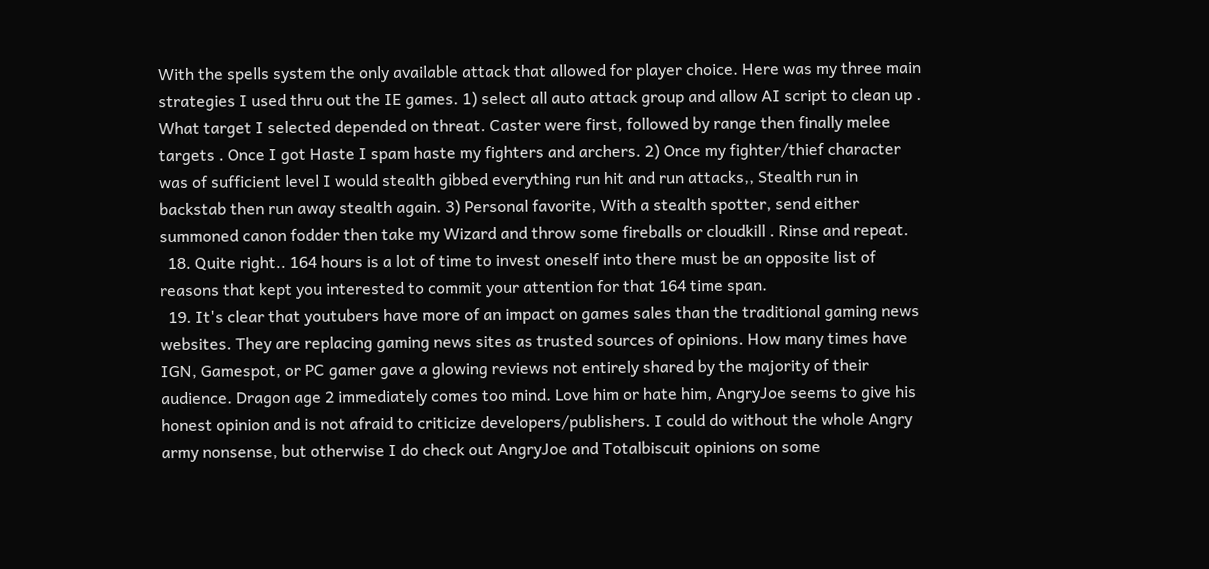With the spells system the only available attack that allowed for player choice. Here was my three main strategies I used thru out the IE games. 1) select all auto attack group and allow AI script to clean up . What target I selected depended on threat. Caster were first, followed by range then finally melee targets . Once I got Haste I spam haste my fighters and archers. 2) Once my fighter/thief character was of sufficient level I would stealth gibbed everything run hit and run attacks,, Stealth run in backstab then run away stealth again. 3) Personal favorite, With a stealth spotter, send either summoned canon fodder then take my Wizard and throw some fireballs or cloudkill . Rinse and repeat.
  18. Quite right.. 164 hours is a lot of time to invest oneself into there must be an opposite list of reasons that kept you interested to commit your attention for that 164 time span.
  19. It's clear that youtubers have more of an impact on games sales than the traditional gaming news websites. They are replacing gaming news sites as trusted sources of opinions. How many times have IGN, Gamespot, or PC gamer gave a glowing reviews not entirely shared by the majority of their audience. Dragon age 2 immediately comes too mind. Love him or hate him, AngryJoe seems to give his honest opinion and is not afraid to criticize developers/publishers. I could do without the whole Angry army nonsense, but otherwise I do check out AngryJoe and Totalbiscuit opinions on some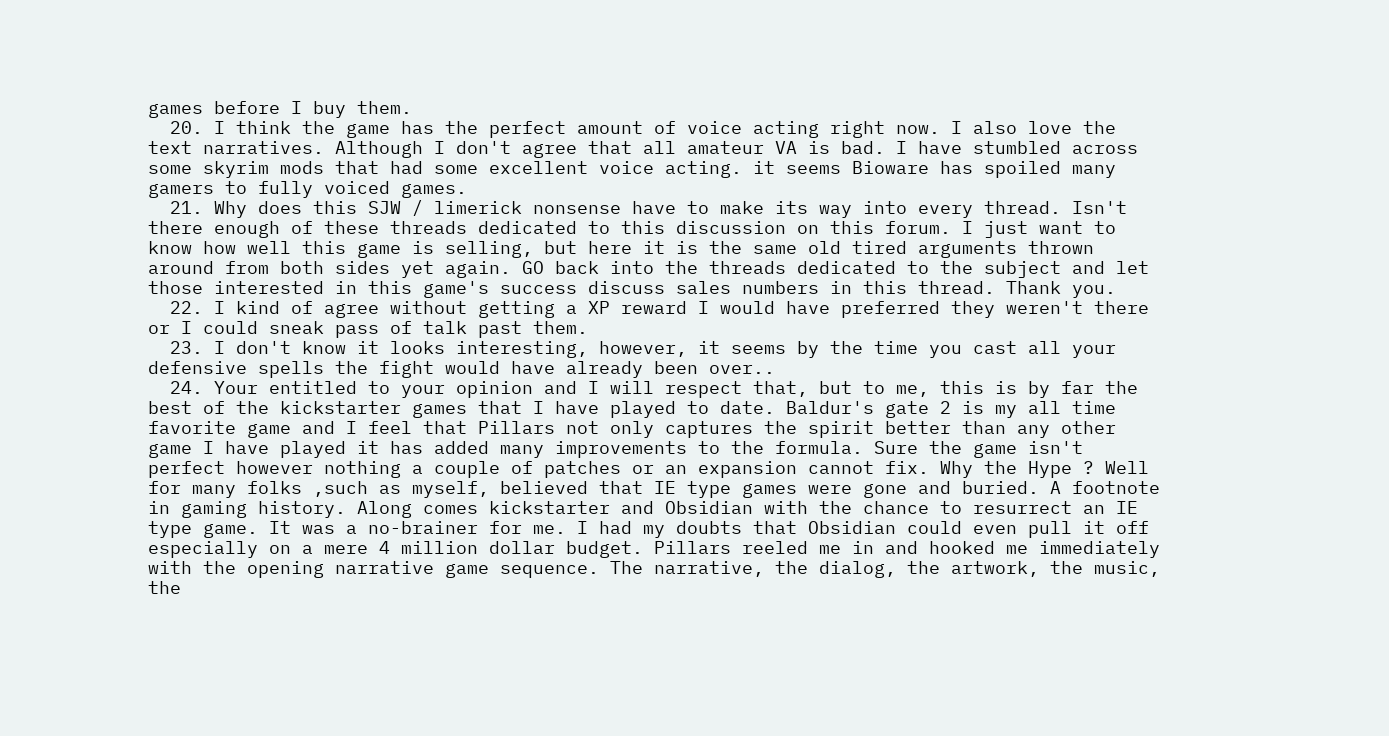games before I buy them.
  20. I think the game has the perfect amount of voice acting right now. I also love the text narratives. Although I don't agree that all amateur VA is bad. I have stumbled across some skyrim mods that had some excellent voice acting. it seems Bioware has spoiled many gamers to fully voiced games.
  21. Why does this SJW / limerick nonsense have to make its way into every thread. Isn't there enough of these threads dedicated to this discussion on this forum. I just want to know how well this game is selling, but here it is the same old tired arguments thrown around from both sides yet again. GO back into the threads dedicated to the subject and let those interested in this game's success discuss sales numbers in this thread. Thank you.
  22. I kind of agree without getting a XP reward I would have preferred they weren't there or I could sneak pass of talk past them.
  23. I don't know it looks interesting, however, it seems by the time you cast all your defensive spells the fight would have already been over..
  24. Your entitled to your opinion and I will respect that, but to me, this is by far the best of the kickstarter games that I have played to date. Baldur's gate 2 is my all time favorite game and I feel that Pillars not only captures the spirit better than any other game I have played it has added many improvements to the formula. Sure the game isn't perfect however nothing a couple of patches or an expansion cannot fix. Why the Hype ? Well for many folks ,such as myself, believed that IE type games were gone and buried. A footnote in gaming history. Along comes kickstarter and Obsidian with the chance to resurrect an IE type game. It was a no-brainer for me. I had my doubts that Obsidian could even pull it off especially on a mere 4 million dollar budget. Pillars reeled me in and hooked me immediately with the opening narrative game sequence. The narrative, the dialog, the artwork, the music, the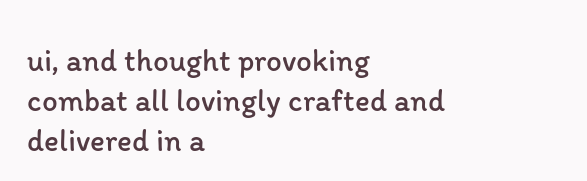ui, and thought provoking combat all lovingly crafted and delivered in a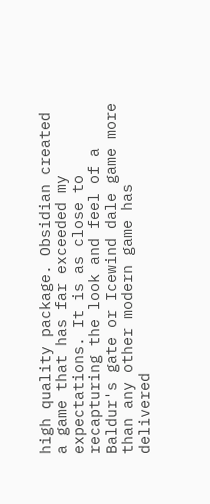high quality package. Obsidian created a game that has far exceeded my expectations. It is as close to recapturing the look and feel of a Baldur's gate or Icewind dale game more than any other modern game has delivered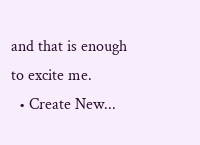and that is enough to excite me.
  • Create New...